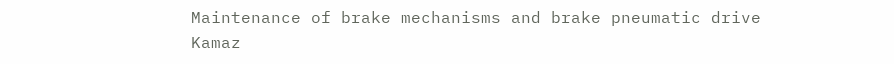Maintenance of brake mechanisms and brake pneumatic drive Kamaz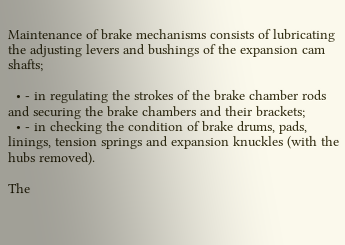Maintenance of brake mechanisms consists of lubricating the adjusting levers and bushings of the expansion cam shafts;

  • - in regulating the strokes of the brake chamber rods and securing the brake chambers and their brackets;
  • - in checking the condition of brake drums, pads, linings, tension springs and expansion knuckles (with the hubs removed).

The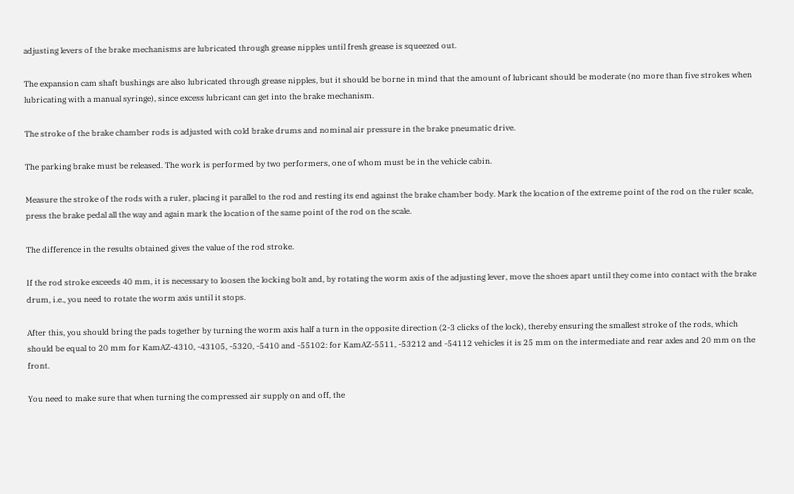adjusting levers of the brake mechanisms are lubricated through grease nipples until fresh grease is squeezed out.

The expansion cam shaft bushings are also lubricated through grease nipples, but it should be borne in mind that the amount of lubricant should be moderate (no more than five strokes when lubricating with a manual syringe), since excess lubricant can get into the brake mechanism.

The stroke of the brake chamber rods is adjusted with cold brake drums and nominal air pressure in the brake pneumatic drive.

The parking brake must be released. The work is performed by two performers, one of whom must be in the vehicle cabin.

Measure the stroke of the rods with a ruler, placing it parallel to the rod and resting its end against the brake chamber body. Mark the location of the extreme point of the rod on the ruler scale, press the brake pedal all the way and again mark the location of the same point of the rod on the scale.

The difference in the results obtained gives the value of the rod stroke.

If the rod stroke exceeds 40 mm, it is necessary to loosen the locking bolt and, by rotating the worm axis of the adjusting lever, move the shoes apart until they come into contact with the brake drum, i.e., you need to rotate the worm axis until it stops.

After this, you should bring the pads together by turning the worm axis half a turn in the opposite direction (2-3 clicks of the lock), thereby ensuring the smallest stroke of the rods, which should be equal to 20 mm for KamAZ-4310, -43105, -5320, -5410 and -55102: for KamAZ-5511, -53212 and -54112 vehicles it is 25 mm on the intermediate and rear axles and 20 mm on the front.

You need to make sure that when turning the compressed air supply on and off, the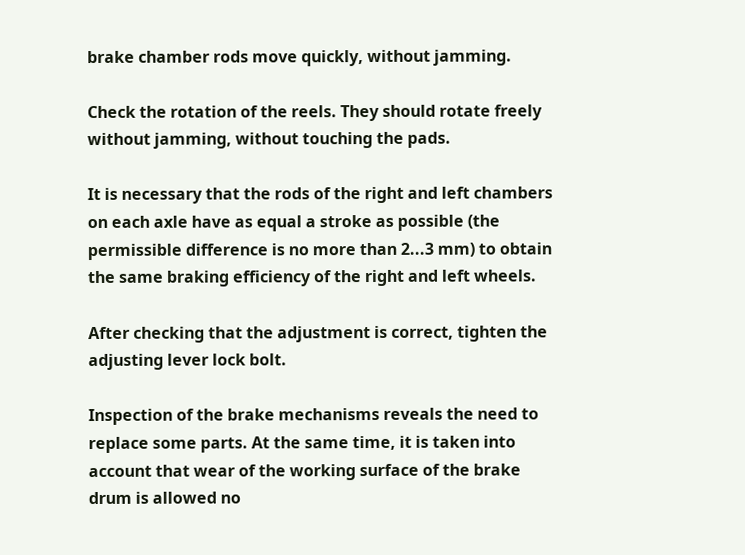brake chamber rods move quickly, without jamming.

Check the rotation of the reels. They should rotate freely without jamming, without touching the pads.

It is necessary that the rods of the right and left chambers on each axle have as equal a stroke as possible (the permissible difference is no more than 2...3 mm) to obtain the same braking efficiency of the right and left wheels.

After checking that the adjustment is correct, tighten the adjusting lever lock bolt.

Inspection of the brake mechanisms reveals the need to replace some parts. At the same time, it is taken into account that wear of the working surface of the brake drum is allowed no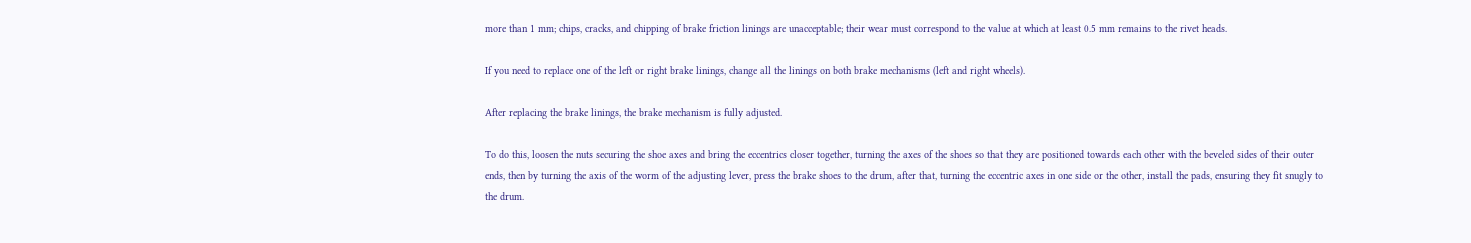more than 1 mm; chips, cracks, and chipping of brake friction linings are unacceptable; their wear must correspond to the value at which at least 0.5 mm remains to the rivet heads.

If you need to replace one of the left or right brake linings, change all the linings on both brake mechanisms (left and right wheels).

After replacing the brake linings, the brake mechanism is fully adjusted.

To do this, loosen the nuts securing the shoe axes and bring the eccentrics closer together, turning the axes of the shoes so that they are positioned towards each other with the beveled sides of their outer ends, then by turning the axis of the worm of the adjusting lever, press the brake shoes to the drum, after that, turning the eccentric axes in one side or the other, install the pads, ensuring they fit snugly to the drum.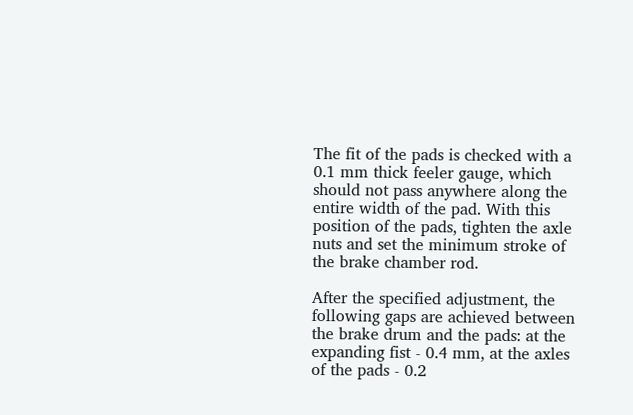The fit of the pads is checked with a 0.1 mm thick feeler gauge, which should not pass anywhere along the entire width of the pad. With this position of the pads, tighten the axle nuts and set the minimum stroke of the brake chamber rod.

After the specified adjustment, the following gaps are achieved between the brake drum and the pads: at the expanding fist - 0.4 mm, at the axles of the pads - 0.2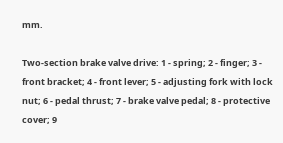mm.

Two-section brake valve drive: 1 - spring; 2 - finger; 3 - front bracket; 4 - front lever; 5 - adjusting fork with lock nut; 6 - pedal thrust; 7 - brake valve pedal; 8 - protective cover; 9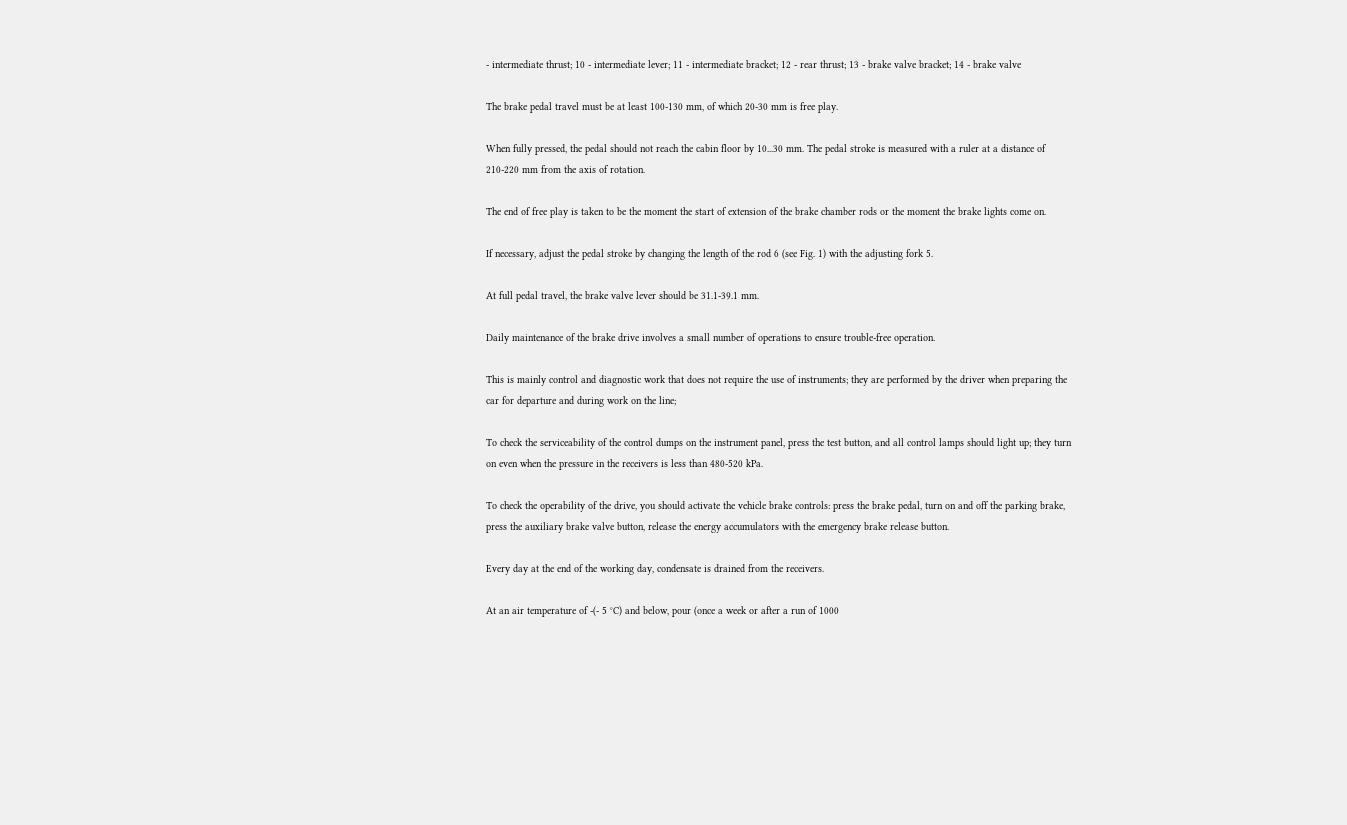- intermediate thrust; 10 - intermediate lever; 11 - intermediate bracket; 12 - rear thrust; 13 - brake valve bracket; 14 - brake valve

The brake pedal travel must be at least 100-130 mm, of which 20-30 mm is free play.

When fully pressed, the pedal should not reach the cabin floor by 10...30 mm. The pedal stroke is measured with a ruler at a distance of 210-220 mm from the axis of rotation.

The end of free play is taken to be the moment the start of extension of the brake chamber rods or the moment the brake lights come on.

If necessary, adjust the pedal stroke by changing the length of the rod 6 (see Fig. 1) with the adjusting fork 5.

At full pedal travel, the brake valve lever should be 31.1-39.1 mm.

Daily maintenance of the brake drive involves a small number of operations to ensure trouble-free operation.

This is mainly control and diagnostic work that does not require the use of instruments; they are performed by the driver when preparing the car for departure and during work on the line;

To check the serviceability of the control dumps on the instrument panel, press the test button, and all control lamps should light up; they turn on even when the pressure in the receivers is less than 480-520 kPa.

To check the operability of the drive, you should activate the vehicle brake controls: press the brake pedal, turn on and off the parking brake, press the auxiliary brake valve button, release the energy accumulators with the emergency brake release button.

Every day at the end of the working day, condensate is drained from the receivers.

At an air temperature of -(- 5 °C) and below, pour (once a week or after a run of 1000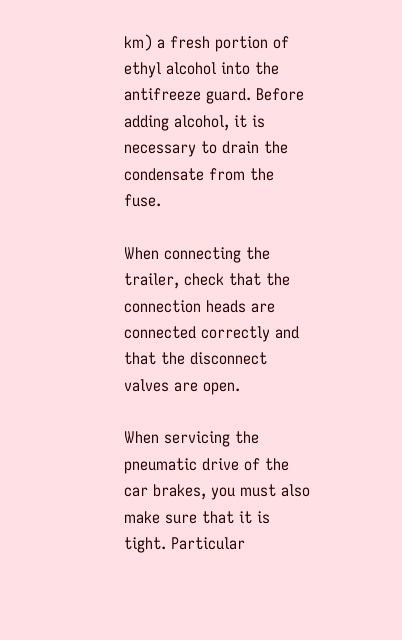km) a fresh portion of ethyl alcohol into the antifreeze guard. Before adding alcohol, it is necessary to drain the condensate from the fuse.

When connecting the trailer, check that the connection heads are connected correctly and that the disconnect valves are open.

When servicing the pneumatic drive of the car brakes, you must also make sure that it is tight. Particular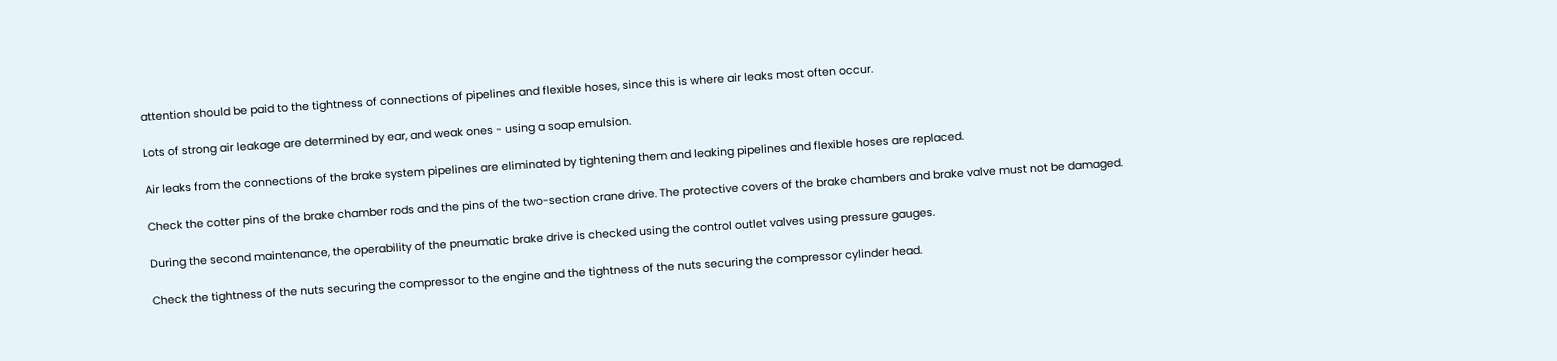attention should be paid to the tightness of connections of pipelines and flexible hoses, since this is where air leaks most often occur.

Lots of strong air leakage are determined by ear, and weak ones - using a soap emulsion.

Air leaks from the connections of the brake system pipelines are eliminated by tightening them and leaking pipelines and flexible hoses are replaced.

Check the cotter pins of the brake chamber rods and the pins of the two-section crane drive. The protective covers of the brake chambers and brake valve must not be damaged.

During the second maintenance, the operability of the pneumatic brake drive is checked using the control outlet valves using pressure gauges.

Check the tightness of the nuts securing the compressor to the engine and the tightness of the nuts securing the compressor cylinder head.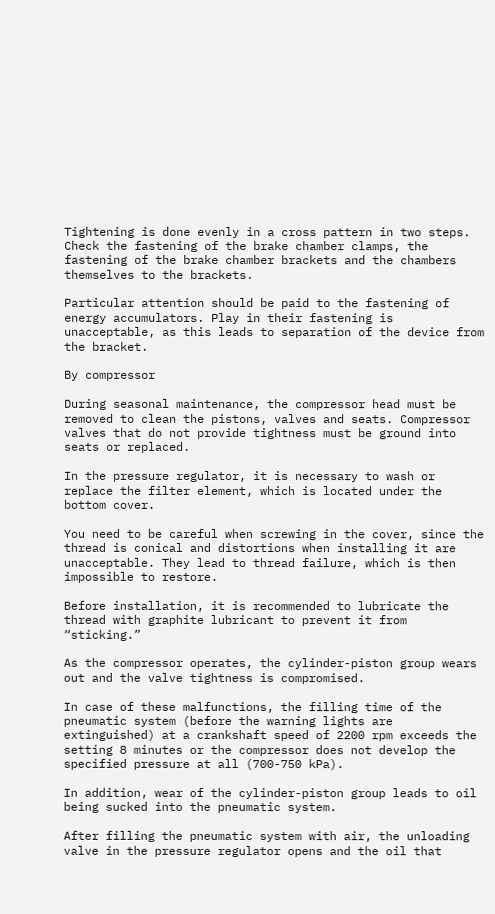Tightening is done evenly in a cross pattern in two steps. Check the fastening of the brake chamber clamps, the fastening of the brake chamber brackets and the chambers themselves to the brackets.

Particular attention should be paid to the fastening of energy accumulators. Play in their fastening is unacceptable, as this leads to separation of the device from the bracket.

By compressor

During seasonal maintenance, the compressor head must be removed to clean the pistons, valves and seats. Compressor valves that do not provide tightness must be ground into seats or replaced.

In the pressure regulator, it is necessary to wash or replace the filter element, which is located under the bottom cover.

You need to be careful when screwing in the cover, since the thread is conical and distortions when installing it are unacceptable. They lead to thread failure, which is then impossible to restore.

Before installation, it is recommended to lubricate the thread with graphite lubricant to prevent it from “sticking.”

As the compressor operates, the cylinder-piston group wears out and the valve tightness is compromised.

In case of these malfunctions, the filling time of the pneumatic system (before the warning lights are extinguished) at a crankshaft speed of 2200 rpm exceeds the setting 8 minutes or the compressor does not develop the specified pressure at all (700-750 kPa).

In addition, wear of the cylinder-piston group leads to oil being sucked into the pneumatic system.

After filling the pneumatic system with air, the unloading valve in the pressure regulator opens and the oil that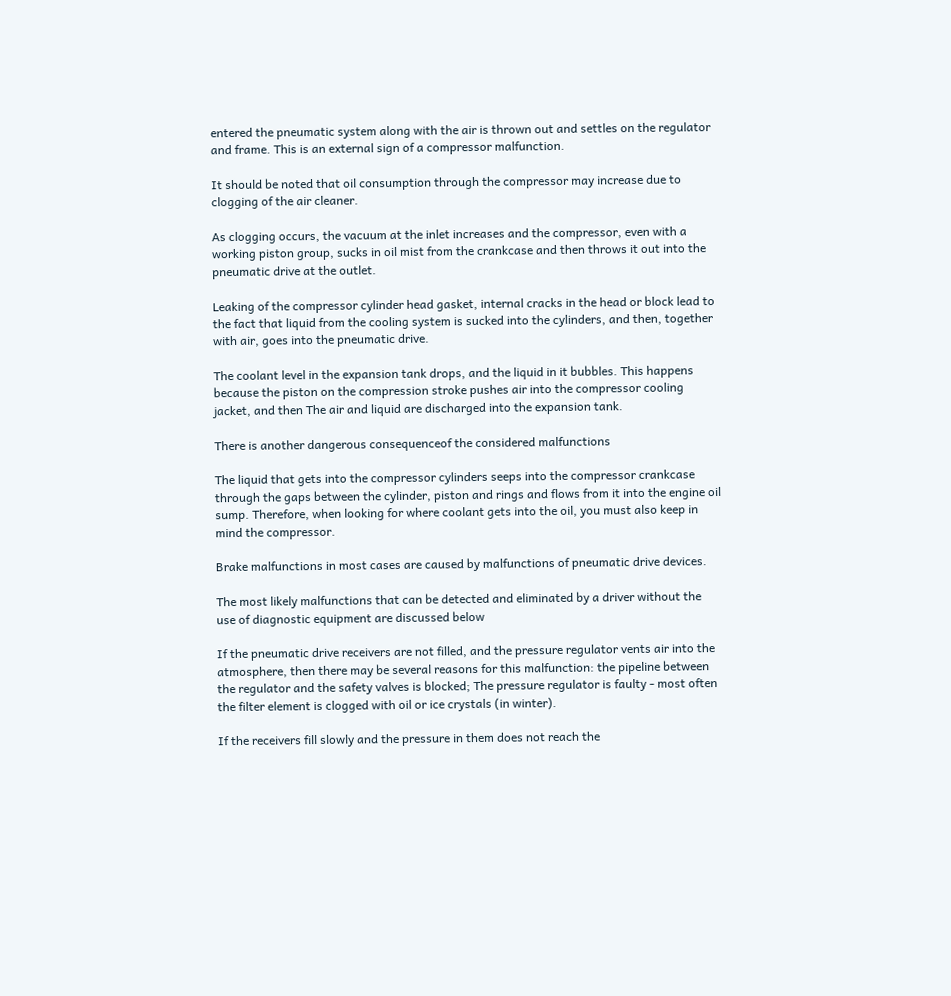entered the pneumatic system along with the air is thrown out and settles on the regulator and frame. This is an external sign of a compressor malfunction.

It should be noted that oil consumption through the compressor may increase due to clogging of the air cleaner.

As clogging occurs, the vacuum at the inlet increases and the compressor, even with a working piston group, sucks in oil mist from the crankcase and then throws it out into the pneumatic drive at the outlet.

Leaking of the compressor cylinder head gasket, internal cracks in the head or block lead to the fact that liquid from the cooling system is sucked into the cylinders, and then, together with air, goes into the pneumatic drive.

The coolant level in the expansion tank drops, and the liquid in it bubbles. This happens because the piston on the compression stroke pushes air into the compressor cooling jacket, and then The air and liquid are discharged into the expansion tank.

There is another dangerous consequenceof the considered malfunctions

The liquid that gets into the compressor cylinders seeps into the compressor crankcase through the gaps between the cylinder, piston and rings and flows from it into the engine oil sump. Therefore, when looking for where coolant gets into the oil, you must also keep in mind the compressor.

Brake malfunctions in most cases are caused by malfunctions of pneumatic drive devices.

The most likely malfunctions that can be detected and eliminated by a driver without the use of diagnostic equipment are discussed below

If the pneumatic drive receivers are not filled, and the pressure regulator vents air into the atmosphere, then there may be several reasons for this malfunction: the pipeline between the regulator and the safety valves is blocked; The pressure regulator is faulty - most often the filter element is clogged with oil or ice crystals (in winter).

If the receivers fill slowly and the pressure in them does not reach the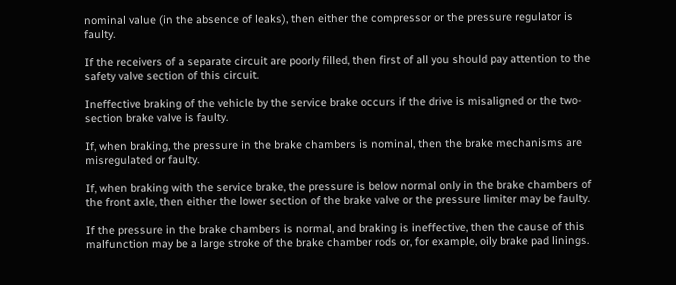nominal value (in the absence of leaks), then either the compressor or the pressure regulator is faulty.

If the receivers of a separate circuit are poorly filled, then first of all you should pay attention to the safety valve section of this circuit.

Ineffective braking of the vehicle by the service brake occurs if the drive is misaligned or the two-section brake valve is faulty.

If, when braking, the pressure in the brake chambers is nominal, then the brake mechanisms are misregulated or faulty.

If, when braking with the service brake, the pressure is below normal only in the brake chambers of the front axle, then either the lower section of the brake valve or the pressure limiter may be faulty.

If the pressure in the brake chambers is normal, and braking is ineffective, then the cause of this malfunction may be a large stroke of the brake chamber rods or, for example, oily brake pad linings.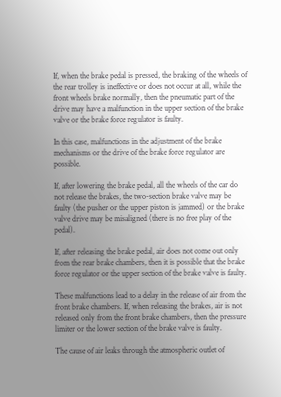If, when the brake pedal is pressed, the braking of the wheels of the rear trolley is ineffective or does not occur at all, while the front wheels brake normally, then the pneumatic part of the drive may have a malfunction in the upper section of the brake valve or the brake force regulator is faulty.

In this case, malfunctions in the adjustment of the brake mechanisms or the drive of the brake force regulator are possible.

If, after lowering the brake pedal, all the wheels of the car do not release the brakes, the two-section brake valve may be faulty (the pusher or the upper piston is jammed) or the brake valve drive may be misaligned (there is no free play of the pedal).

If, after releasing the brake pedal, air does not come out only from the rear brake chambers, then it is possible that the brake force regulator or the upper section of the brake valve is faulty.

These malfunctions lead to a delay in the release of air from the front brake chambers. If, when releasing the brakes, air is not released only from the front brake chambers, then the pressure limiter or the lower section of the brake valve is faulty.

The cause of air leaks through the atmospheric outlet of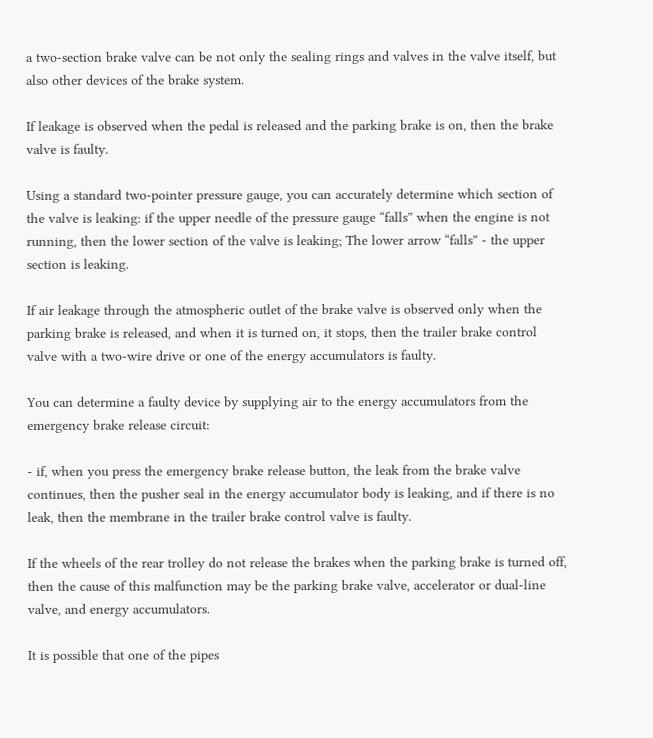a two-section brake valve can be not only the sealing rings and valves in the valve itself, but also other devices of the brake system.

If leakage is observed when the pedal is released and the parking brake is on, then the brake valve is faulty.

Using a standard two-pointer pressure gauge, you can accurately determine which section of the valve is leaking: if the upper needle of the pressure gauge “falls” when the engine is not running, then the lower section of the valve is leaking; The lower arrow “falls” - the upper section is leaking.

If air leakage through the atmospheric outlet of the brake valve is observed only when the parking brake is released, and when it is turned on, it stops, then the trailer brake control valve with a two-wire drive or one of the energy accumulators is faulty.

You can determine a faulty device by supplying air to the energy accumulators from the emergency brake release circuit:

- if, when you press the emergency brake release button, the leak from the brake valve continues, then the pusher seal in the energy accumulator body is leaking, and if there is no leak, then the membrane in the trailer brake control valve is faulty.

If the wheels of the rear trolley do not release the brakes when the parking brake is turned off, then the cause of this malfunction may be the parking brake valve, accelerator or dual-line valve, and energy accumulators.

It is possible that one of the pipes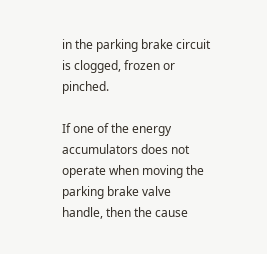in the parking brake circuit is clogged, frozen or pinched.

If one of the energy accumulators does not operate when moving the parking brake valve handle, then the cause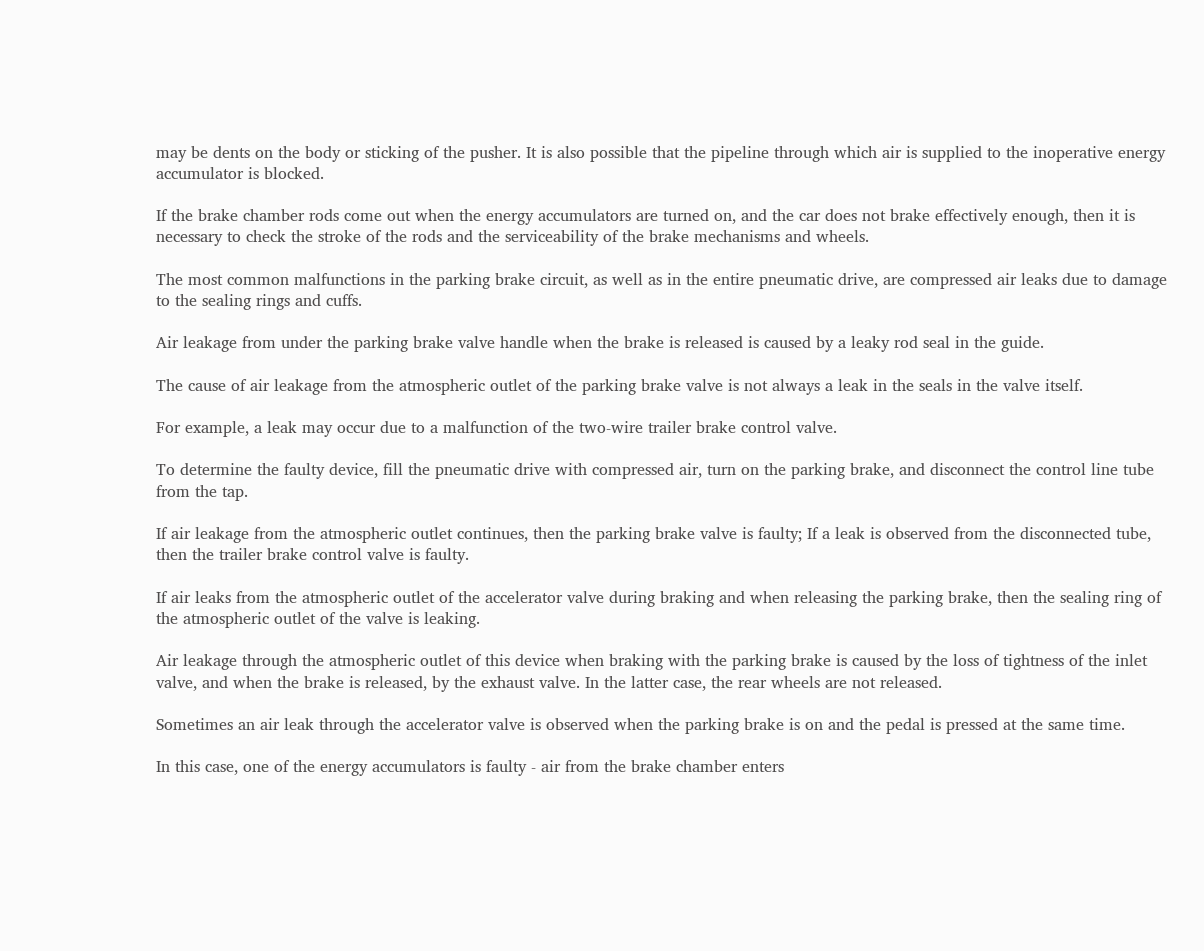may be dents on the body or sticking of the pusher. It is also possible that the pipeline through which air is supplied to the inoperative energy accumulator is blocked.

If the brake chamber rods come out when the energy accumulators are turned on, and the car does not brake effectively enough, then it is necessary to check the stroke of the rods and the serviceability of the brake mechanisms and wheels.

The most common malfunctions in the parking brake circuit, as well as in the entire pneumatic drive, are compressed air leaks due to damage to the sealing rings and cuffs.

Air leakage from under the parking brake valve handle when the brake is released is caused by a leaky rod seal in the guide.

The cause of air leakage from the atmospheric outlet of the parking brake valve is not always a leak in the seals in the valve itself.

For example, a leak may occur due to a malfunction of the two-wire trailer brake control valve.

To determine the faulty device, fill the pneumatic drive with compressed air, turn on the parking brake, and disconnect the control line tube from the tap.

If air leakage from the atmospheric outlet continues, then the parking brake valve is faulty; If a leak is observed from the disconnected tube, then the trailer brake control valve is faulty.

If air leaks from the atmospheric outlet of the accelerator valve during braking and when releasing the parking brake, then the sealing ring of the atmospheric outlet of the valve is leaking.

Air leakage through the atmospheric outlet of this device when braking with the parking brake is caused by the loss of tightness of the inlet valve, and when the brake is released, by the exhaust valve. In the latter case, the rear wheels are not released.

Sometimes an air leak through the accelerator valve is observed when the parking brake is on and the pedal is pressed at the same time.

In this case, one of the energy accumulators is faulty - air from the brake chamber enters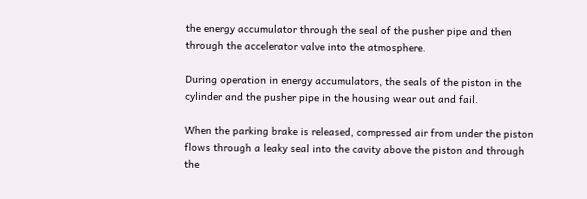the energy accumulator through the seal of the pusher pipe and then through the accelerator valve into the atmosphere.

During operation in energy accumulators, the seals of the piston in the cylinder and the pusher pipe in the housing wear out and fail.

When the parking brake is released, compressed air from under the piston flows through a leaky seal into the cavity above the piston and through the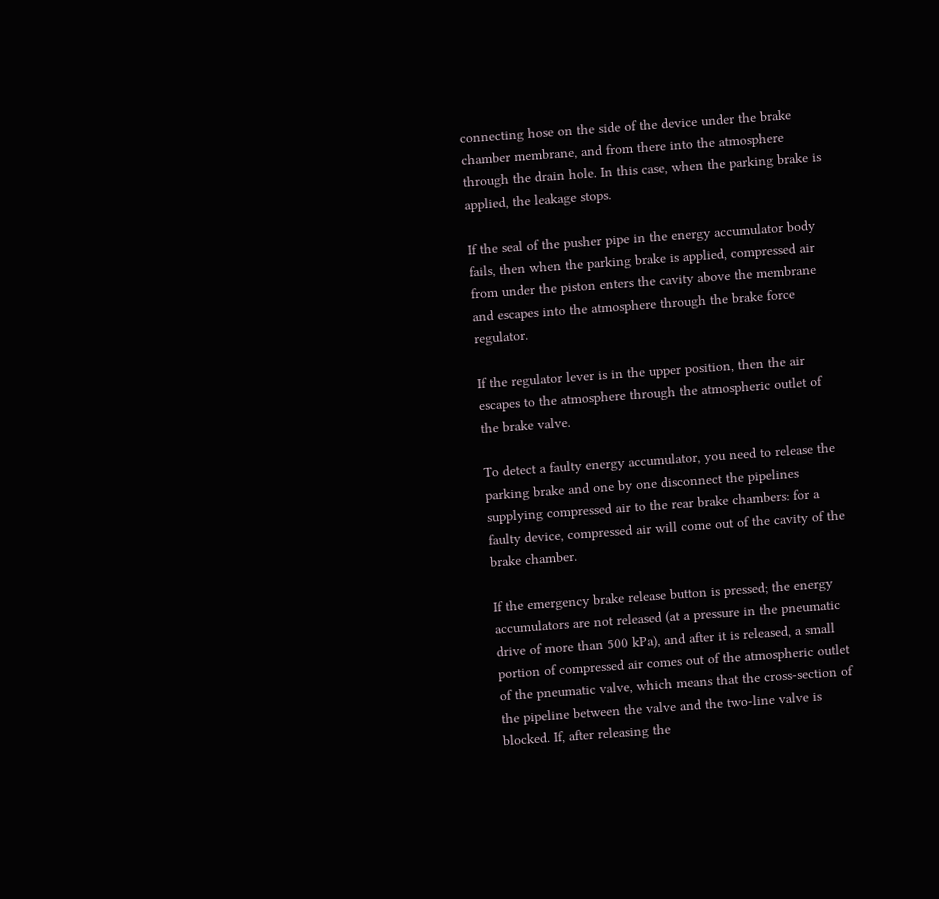connecting hose on the side of the device under the brake chamber membrane, and from there into the atmosphere through the drain hole. In this case, when the parking brake is applied, the leakage stops.

If the seal of the pusher pipe in the energy accumulator body fails, then when the parking brake is applied, compressed air from under the piston enters the cavity above the membrane and escapes into the atmosphere through the brake force regulator.

If the regulator lever is in the upper position, then the air escapes to the atmosphere through the atmospheric outlet of the brake valve.

To detect a faulty energy accumulator, you need to release the parking brake and one by one disconnect the pipelines supplying compressed air to the rear brake chambers: for a faulty device, compressed air will come out of the cavity of the brake chamber.

If the emergency brake release button is pressed; the energy accumulators are not released (at a pressure in the pneumatic drive of more than 500 kPa), and after it is released, a small portion of compressed air comes out of the atmospheric outlet of the pneumatic valve, which means that the cross-section of the pipeline between the valve and the two-line valve is blocked. If, after releasing the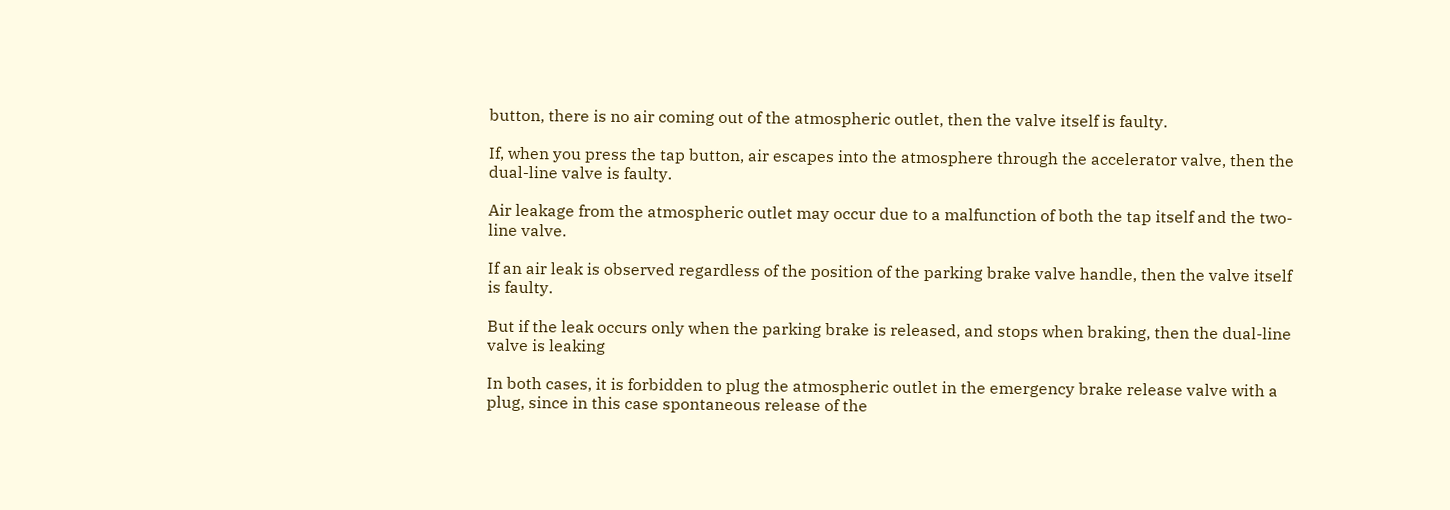button, there is no air coming out of the atmospheric outlet, then the valve itself is faulty.

If, when you press the tap button, air escapes into the atmosphere through the accelerator valve, then the dual-line valve is faulty.

Air leakage from the atmospheric outlet may occur due to a malfunction of both the tap itself and the two-line valve.

If an air leak is observed regardless of the position of the parking brake valve handle, then the valve itself is faulty.

But if the leak occurs only when the parking brake is released, and stops when braking, then the dual-line valve is leaking

In both cases, it is forbidden to plug the atmospheric outlet in the emergency brake release valve with a plug, since in this case spontaneous release of the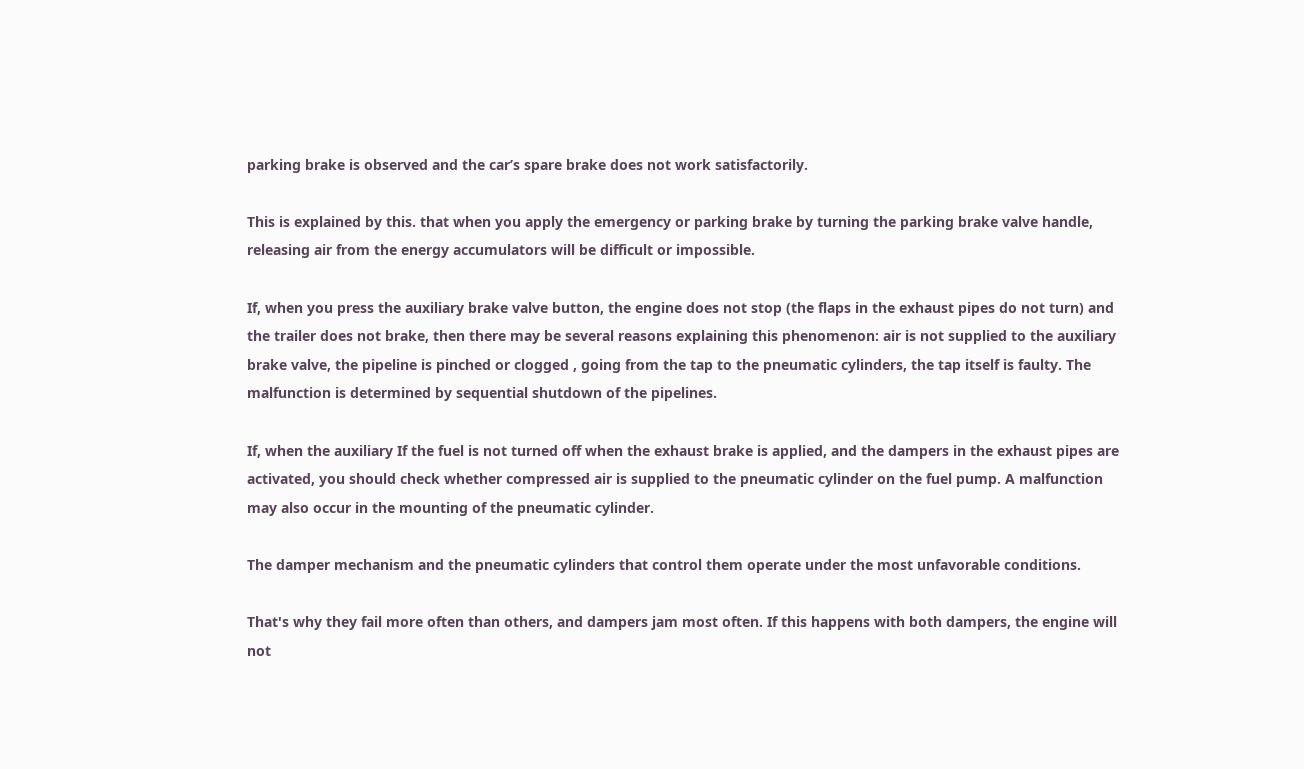parking brake is observed and the car’s spare brake does not work satisfactorily.

This is explained by this. that when you apply the emergency or parking brake by turning the parking brake valve handle, releasing air from the energy accumulators will be difficult or impossible.

If, when you press the auxiliary brake valve button, the engine does not stop (the flaps in the exhaust pipes do not turn) and the trailer does not brake, then there may be several reasons explaining this phenomenon: air is not supplied to the auxiliary brake valve, the pipeline is pinched or clogged , going from the tap to the pneumatic cylinders, the tap itself is faulty. The malfunction is determined by sequential shutdown of the pipelines.

If, when the auxiliary If the fuel is not turned off when the exhaust brake is applied, and the dampers in the exhaust pipes are activated, you should check whether compressed air is supplied to the pneumatic cylinder on the fuel pump. A malfunction may also occur in the mounting of the pneumatic cylinder.

The damper mechanism and the pneumatic cylinders that control them operate under the most unfavorable conditions.

That's why they fail more often than others, and dampers jam most often. If this happens with both dampers, the engine will not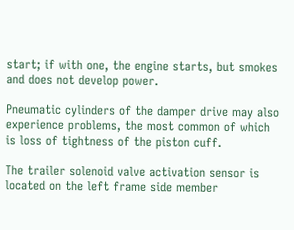start; if with one, the engine starts, but smokes and does not develop power.

Pneumatic cylinders of the damper drive may also experience problems, the most common of which is loss of tightness of the piston cuff.

The trailer solenoid valve activation sensor is located on the left frame side member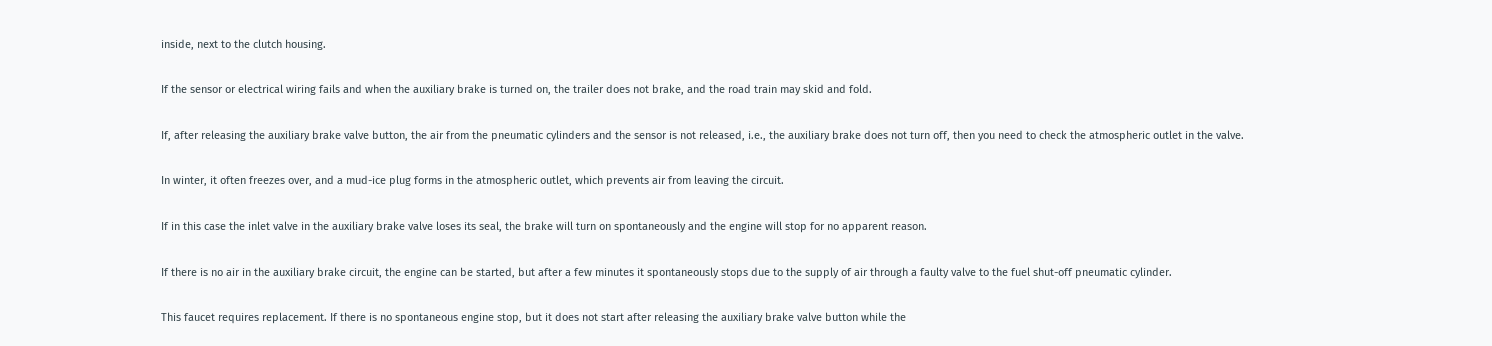inside, next to the clutch housing.

If the sensor or electrical wiring fails and when the auxiliary brake is turned on, the trailer does not brake, and the road train may skid and fold.

If, after releasing the auxiliary brake valve button, the air from the pneumatic cylinders and the sensor is not released, i.e., the auxiliary brake does not turn off, then you need to check the atmospheric outlet in the valve.

In winter, it often freezes over, and a mud-ice plug forms in the atmospheric outlet, which prevents air from leaving the circuit.

If in this case the inlet valve in the auxiliary brake valve loses its seal, the brake will turn on spontaneously and the engine will stop for no apparent reason.

If there is no air in the auxiliary brake circuit, the engine can be started, but after a few minutes it spontaneously stops due to the supply of air through a faulty valve to the fuel shut-off pneumatic cylinder.

This faucet requires replacement. If there is no spontaneous engine stop, but it does not start after releasing the auxiliary brake valve button while the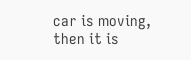car is moving, then it is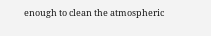enough to clean the atmospheric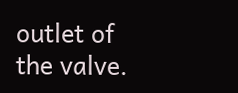outlet of the valve.